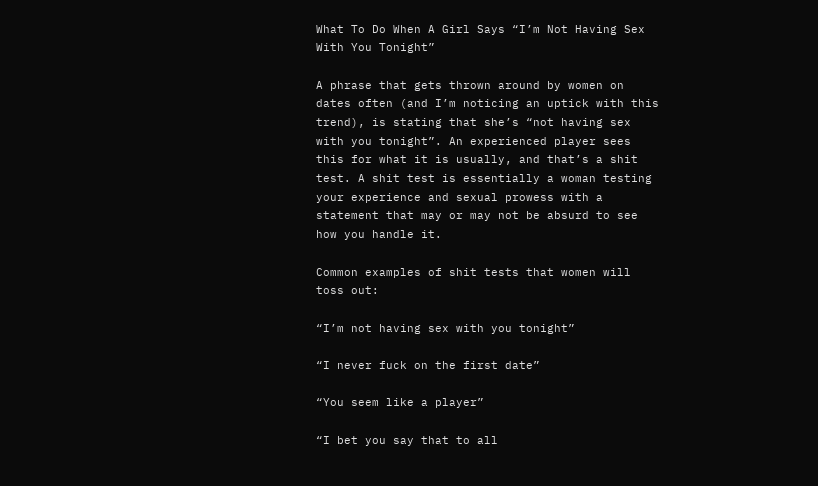What To Do When A Girl Says “I’m Not Having Sex With You Tonight”

A phrase that gets thrown around by women on dates often (and I’m noticing an uptick with this trend), is stating that she’s “not having sex with you tonight”. An experienced player sees this for what it is usually, and that’s a shit test. A shit test is essentially a woman testing your experience and sexual prowess with a statement that may or may not be absurd to see how you handle it.

Common examples of shit tests that women will toss out:

“I’m not having sex with you tonight”

“I never fuck on the first date”

“You seem like a player”

“I bet you say that to all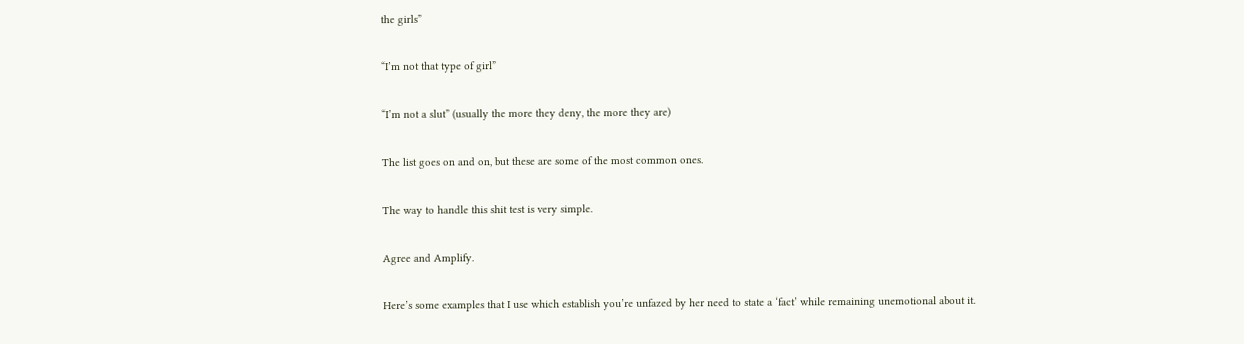the girls”

“I’m not that type of girl”

“I’m not a slut” (usually the more they deny, the more they are)

The list goes on and on, but these are some of the most common ones.

The way to handle this shit test is very simple.

Agree and Amplify.

Here’s some examples that I use which establish you’re unfazed by her need to state a ‘fact’ while remaining unemotional about it.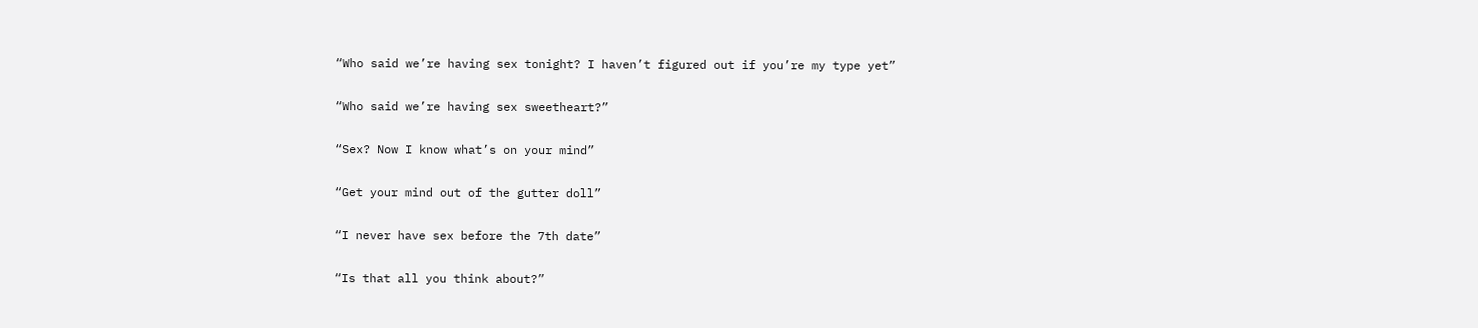“Who said we’re having sex tonight? I haven’t figured out if you’re my type yet”

“Who said we’re having sex sweetheart?”

“Sex? Now I know what’s on your mind”

“Get your mind out of the gutter doll”

“I never have sex before the 7th date”

“Is that all you think about?”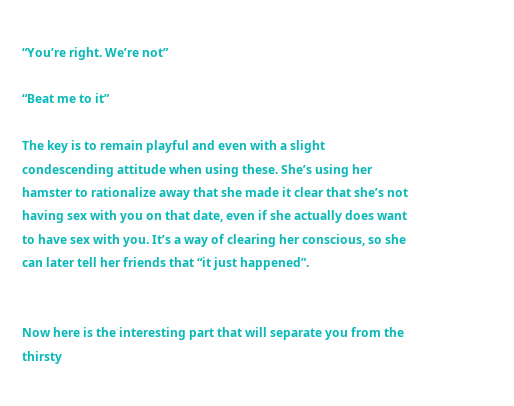“You’re right. We’re not”

“Beat me to it”

The key is to remain playful and even with a slight condescending attitude when using these. She’s using her hamster to rationalize away that she made it clear that she’s not having sex with you on that date, even if she actually does want to have sex with you. It’s a way of clearing her conscious, so she can later tell her friends that “it just happened”.


Now here is the interesting part that will separate you from the thirsty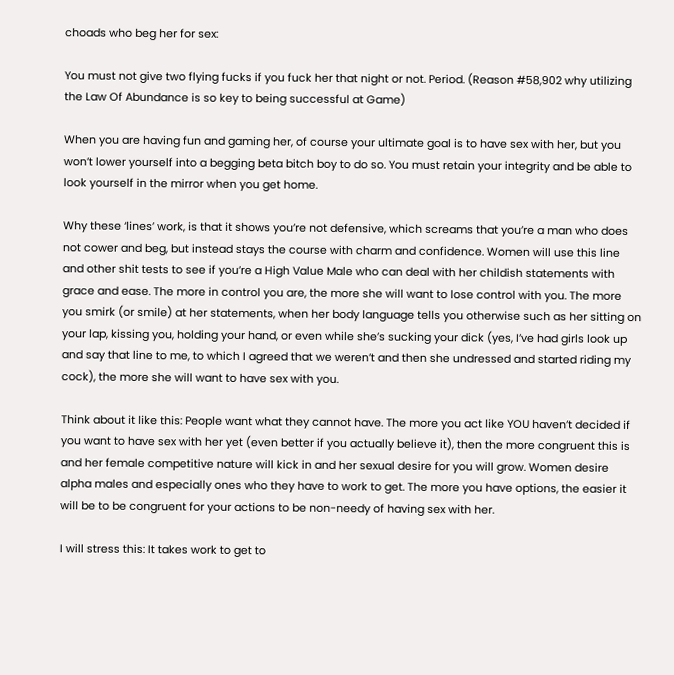choads who beg her for sex:

You must not give two flying fucks if you fuck her that night or not. Period. (Reason #58,902 why utilizing the Law Of Abundance is so key to being successful at Game)

When you are having fun and gaming her, of course your ultimate goal is to have sex with her, but you won’t lower yourself into a begging beta bitch boy to do so. You must retain your integrity and be able to look yourself in the mirror when you get home.

Why these ‘lines’ work, is that it shows you’re not defensive, which screams that you’re a man who does not cower and beg, but instead stays the course with charm and confidence. Women will use this line and other shit tests to see if you’re a High Value Male who can deal with her childish statements with grace and ease. The more in control you are, the more she will want to lose control with you. The more you smirk (or smile) at her statements, when her body language tells you otherwise such as her sitting on your lap, kissing you, holding your hand, or even while she’s sucking your dick (yes, I’ve had girls look up and say that line to me, to which I agreed that we weren’t and then she undressed and started riding my cock), the more she will want to have sex with you.

Think about it like this: People want what they cannot have. The more you act like YOU haven’t decided if you want to have sex with her yet (even better if you actually believe it), then the more congruent this is and her female competitive nature will kick in and her sexual desire for you will grow. Women desire alpha males and especially ones who they have to work to get. The more you have options, the easier it will be to be congruent for your actions to be non-needy of having sex with her.

I will stress this: It takes work to get to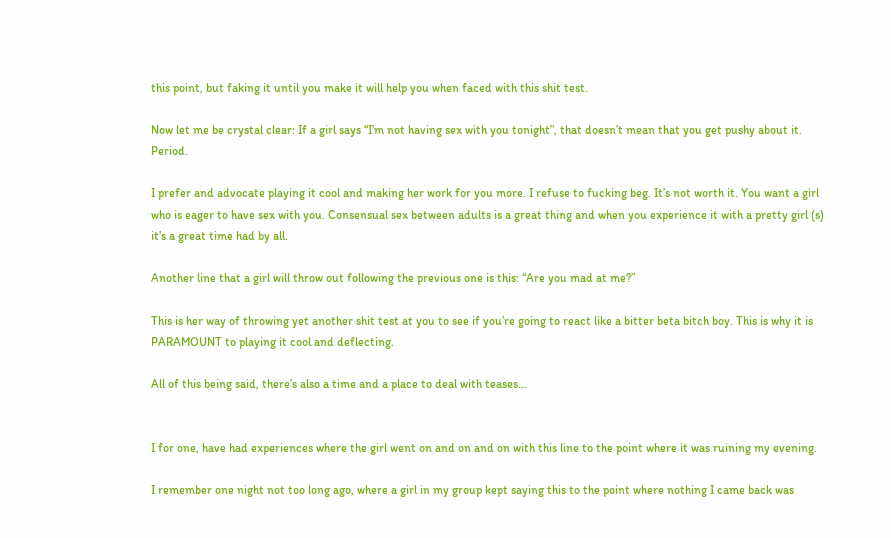this point, but faking it until you make it will help you when faced with this shit test.

Now let me be crystal clear: If a girl says “I’m not having sex with you tonight”, that doesn’t mean that you get pushy about it. Period.

I prefer and advocate playing it cool and making her work for you more. I refuse to fucking beg. It’s not worth it. You want a girl who is eager to have sex with you. Consensual sex between adults is a great thing and when you experience it with a pretty girl (s) it’s a great time had by all.

Another line that a girl will throw out following the previous one is this: “Are you mad at me?”

This is her way of throwing yet another shit test at you to see if you’re going to react like a bitter beta bitch boy. This is why it is PARAMOUNT to playing it cool and deflecting.

All of this being said, there’s also a time and a place to deal with teases…


I for one, have had experiences where the girl went on and on and on with this line to the point where it was ruining my evening.

I remember one night not too long ago, where a girl in my group kept saying this to the point where nothing I came back was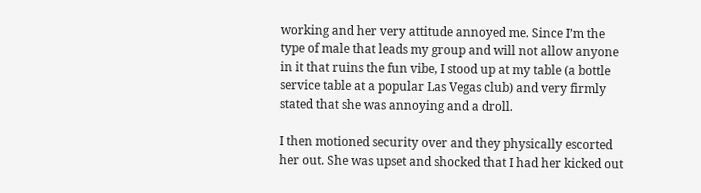working and her very attitude annoyed me. Since I’m the type of male that leads my group and will not allow anyone in it that ruins the fun vibe, I stood up at my table (a bottle service table at a popular Las Vegas club) and very firmly stated that she was annoying and a droll.

I then motioned security over and they physically escorted her out. She was upset and shocked that I had her kicked out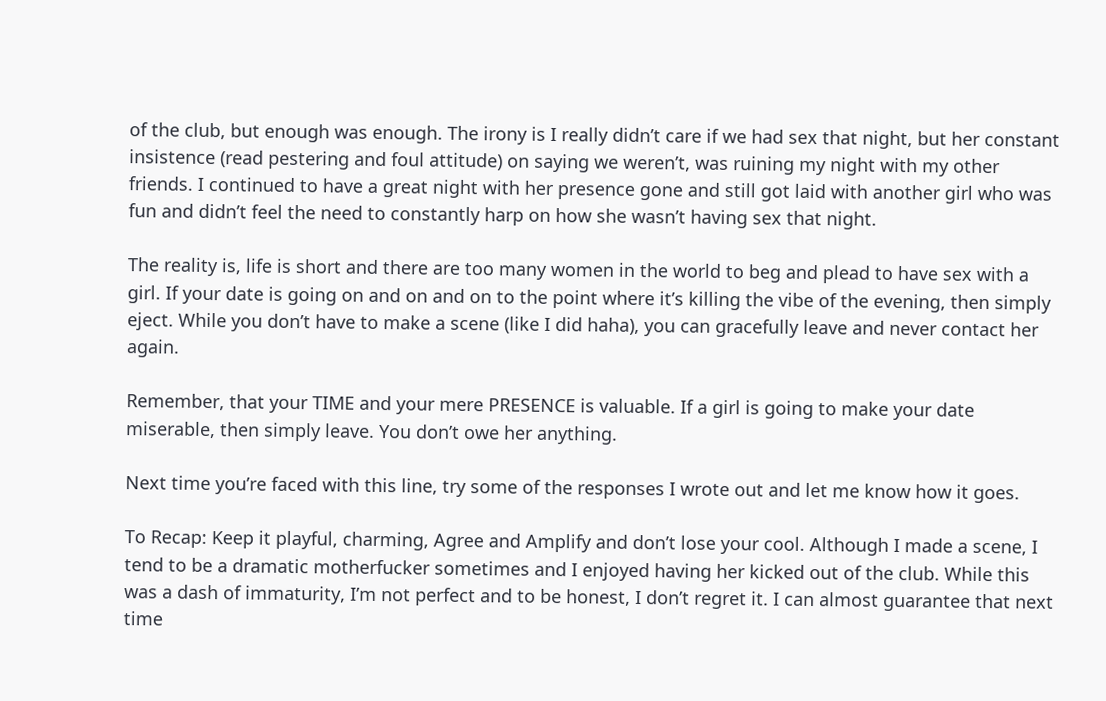of the club, but enough was enough. The irony is I really didn’t care if we had sex that night, but her constant insistence (read pestering and foul attitude) on saying we weren’t, was ruining my night with my other friends. I continued to have a great night with her presence gone and still got laid with another girl who was fun and didn’t feel the need to constantly harp on how she wasn’t having sex that night.

The reality is, life is short and there are too many women in the world to beg and plead to have sex with a girl. If your date is going on and on and on to the point where it’s killing the vibe of the evening, then simply eject. While you don’t have to make a scene (like I did haha), you can gracefully leave and never contact her again.

Remember, that your TIME and your mere PRESENCE is valuable. If a girl is going to make your date miserable, then simply leave. You don’t owe her anything.

Next time you’re faced with this line, try some of the responses I wrote out and let me know how it goes.

To Recap: Keep it playful, charming, Agree and Amplify and don’t lose your cool. Although I made a scene, I tend to be a dramatic motherfucker sometimes and I enjoyed having her kicked out of the club. While this was a dash of immaturity, I’m not perfect and to be honest, I don’t regret it. I can almost guarantee that next time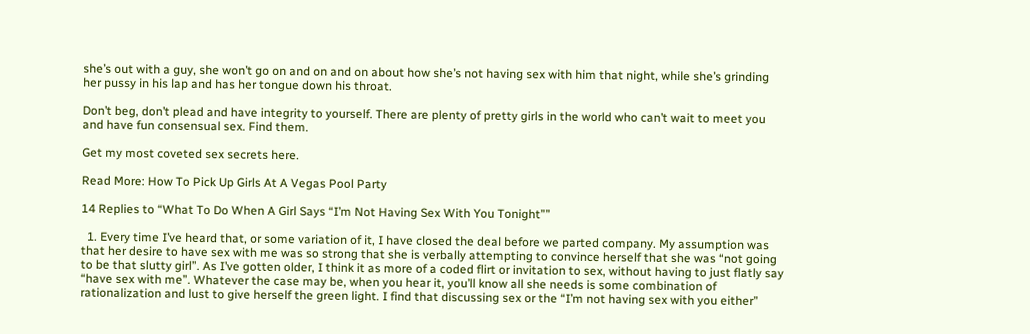she’s out with a guy, she won’t go on and on and on about how she’s not having sex with him that night, while she’s grinding her pussy in his lap and has her tongue down his throat.

Don’t beg, don’t plead and have integrity to yourself. There are plenty of pretty girls in the world who can’t wait to meet you and have fun consensual sex. Find them.

Get my most coveted sex secrets here.

Read More: How To Pick Up Girls At A Vegas Pool Party

14 Replies to “What To Do When A Girl Says “I’m Not Having Sex With You Tonight””

  1. Every time I’ve heard that, or some variation of it, I have closed the deal before we parted company. My assumption was that her desire to have sex with me was so strong that she is verbally attempting to convince herself that she was “not going to be that slutty girl”. As I’ve gotten older, I think it as more of a coded flirt or invitation to sex, without having to just flatly say “have sex with me”. Whatever the case may be, when you hear it, you’ll know all she needs is some combination of rationalization and lust to give herself the green light. I find that discussing sex or the “I’m not having sex with you either”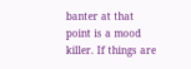banter at that point is a mood killer. If things are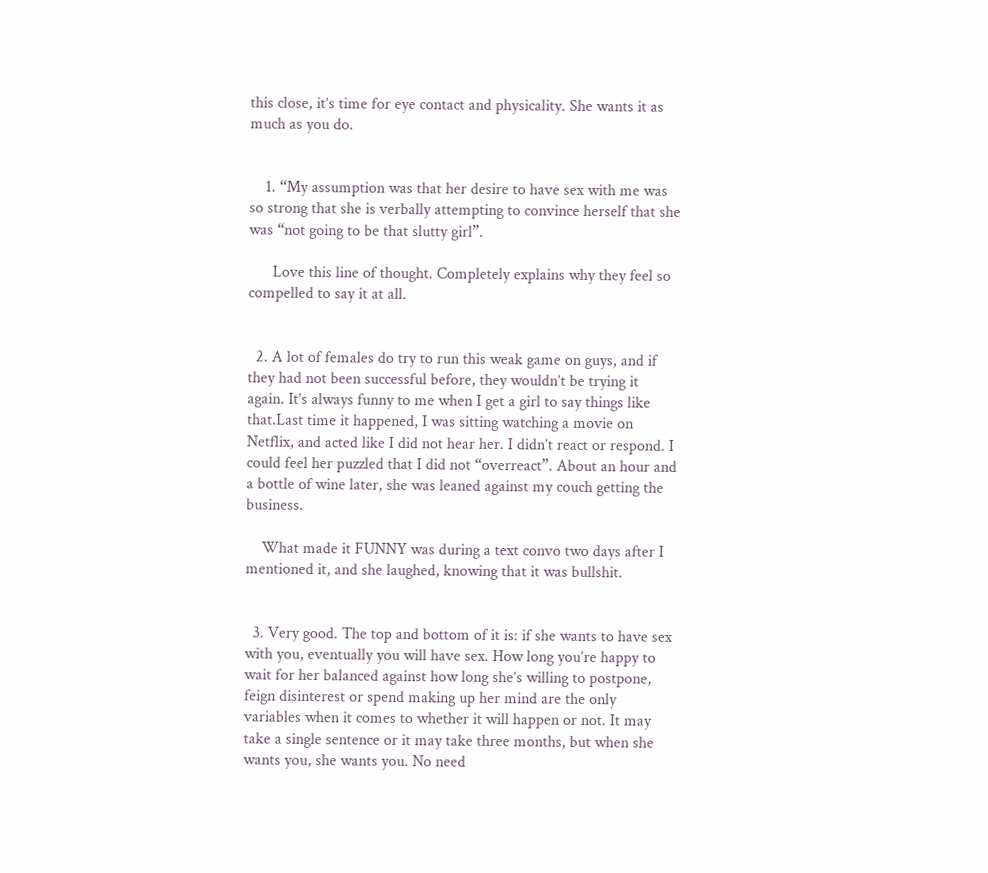this close, it’s time for eye contact and physicality. She wants it as much as you do.


    1. “My assumption was that her desire to have sex with me was so strong that she is verbally attempting to convince herself that she was “not going to be that slutty girl”.

      Love this line of thought. Completely explains why they feel so compelled to say it at all.


  2. A lot of females do try to run this weak game on guys, and if they had not been successful before, they wouldn’t be trying it again. It’s always funny to me when I get a girl to say things like that.Last time it happened, I was sitting watching a movie on Netflix, and acted like I did not hear her. I didn’t react or respond. I could feel her puzzled that I did not “overreact”. About an hour and a bottle of wine later, she was leaned against my couch getting the business.

    What made it FUNNY was during a text convo two days after I mentioned it, and she laughed, knowing that it was bullshit.


  3. Very good. The top and bottom of it is: if she wants to have sex with you, eventually you will have sex. How long you’re happy to wait for her balanced against how long she’s willing to postpone, feign disinterest or spend making up her mind are the only variables when it comes to whether it will happen or not. It may take a single sentence or it may take three months, but when she wants you, she wants you. No need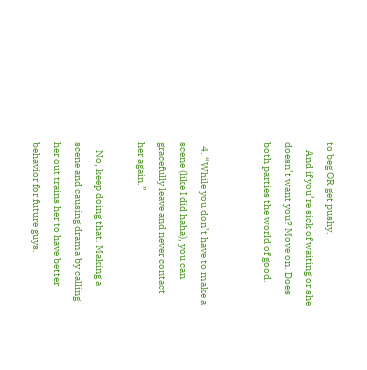to beg OR get pushy.
    And if you’re sick of waiting or she doesn’t want you? Move on. Does both parties the world of good.


  4. “While you don’t have to make a scene (like I did haha), you can gracefully leave and never contact her again.”

    No, keep doing that. Making a scene and causing drama by calling her out trains her to have better behavior for future guys.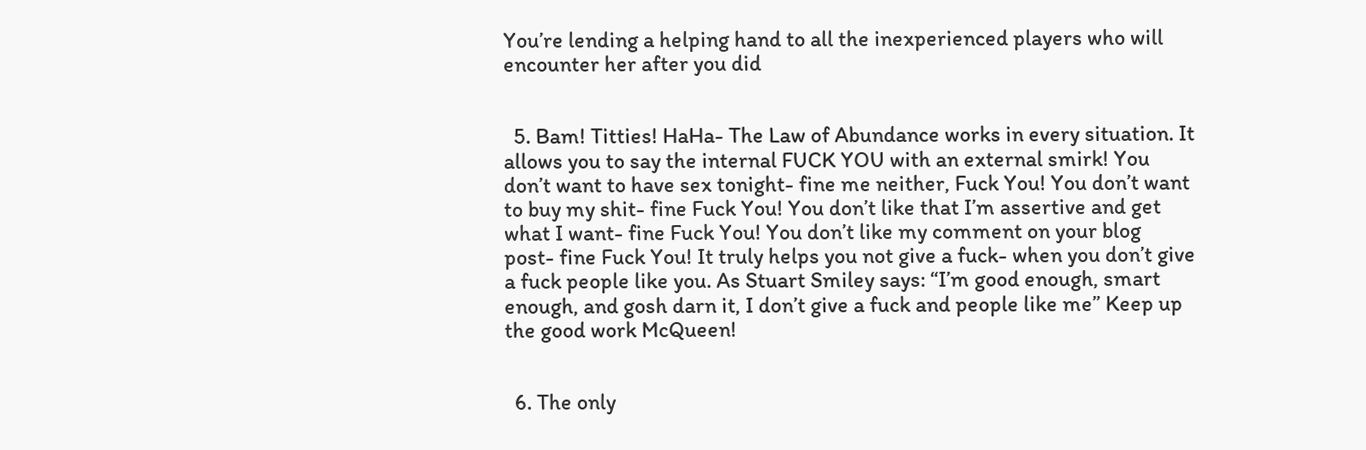You’re lending a helping hand to all the inexperienced players who will encounter her after you did


  5. Bam! Titties! HaHa- The Law of Abundance works in every situation. It allows you to say the internal FUCK YOU with an external smirk! You don’t want to have sex tonight- fine me neither, Fuck You! You don’t want to buy my shit- fine Fuck You! You don’t like that I’m assertive and get what I want- fine Fuck You! You don’t like my comment on your blog post- fine Fuck You! It truly helps you not give a fuck- when you don’t give a fuck people like you. As Stuart Smiley says: “I’m good enough, smart enough, and gosh darn it, I don’t give a fuck and people like me” Keep up the good work McQueen!


  6. The only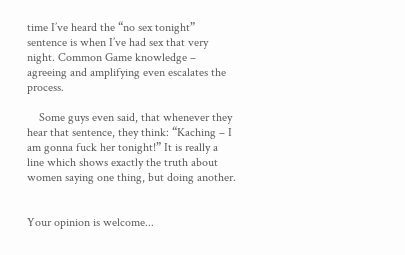time I’ve heard the “no sex tonight” sentence is when I’ve had sex that very night. Common Game knowledge – agreeing and amplifying even escalates the process.

    Some guys even said, that whenever they hear that sentence, they think: “Kaching – I am gonna fuck her tonight!” It is really a line which shows exactly the truth about women saying one thing, but doing another.


Your opinion is welcome...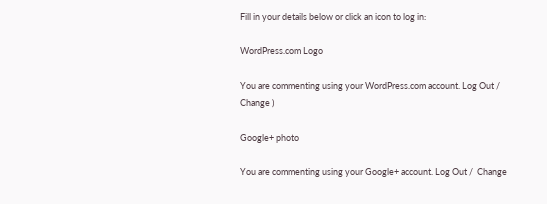Fill in your details below or click an icon to log in:

WordPress.com Logo

You are commenting using your WordPress.com account. Log Out /  Change )

Google+ photo

You are commenting using your Google+ account. Log Out /  Change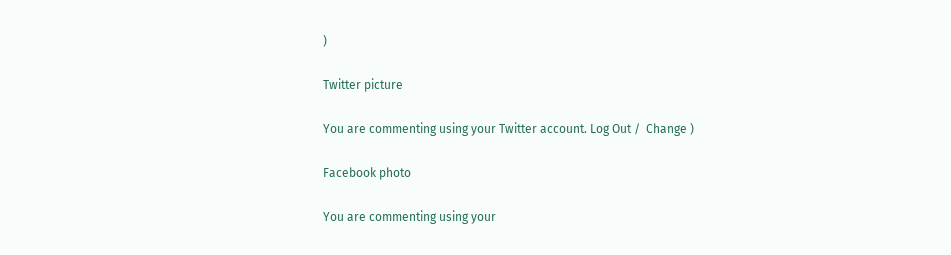)

Twitter picture

You are commenting using your Twitter account. Log Out /  Change )

Facebook photo

You are commenting using your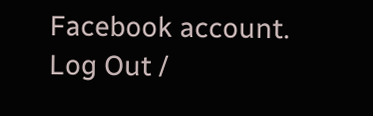Facebook account. Log Out /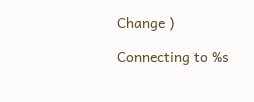Change )

Connecting to %s